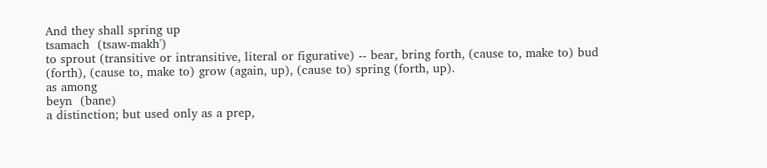And they shall spring up
tsamach  (tsaw-makh')
to sprout (transitive or intransitive, literal or figurative) -- bear, bring forth, (cause to, make to) bud (forth), (cause to, make to) grow (again, up), (cause to) spring (forth, up).
as among
beyn  (bane)
a distinction; but used only as a prep,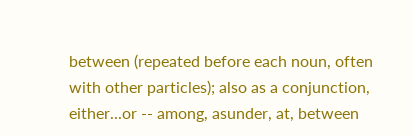between (repeated before each noun, often with other particles); also as a conjunction, either...or -- among, asunder, at, between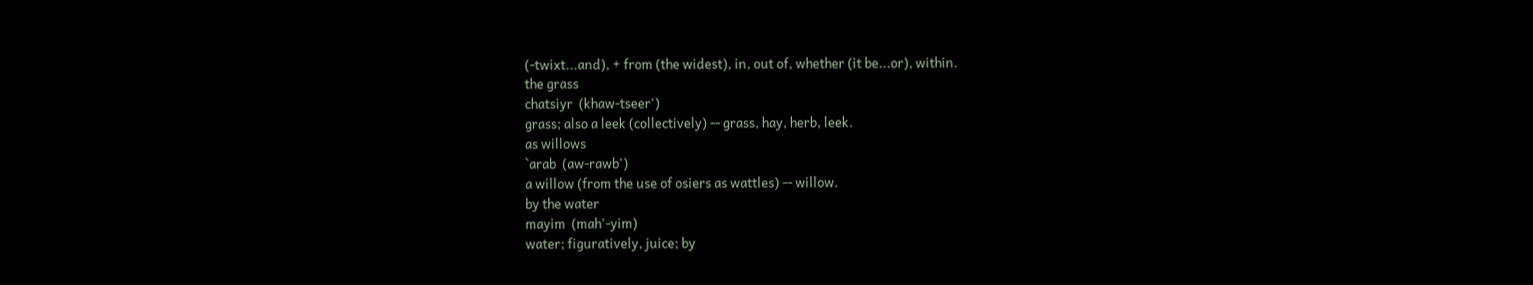(-twixt...and), + from (the widest), in, out of, whether (it be...or), within.
the grass
chatsiyr  (khaw-tseer')
grass; also a leek (collectively) -- grass, hay, herb, leek.
as willows
`arab  (aw-rawb')
a willow (from the use of osiers as wattles) -- willow.
by the water
mayim  (mah'-yim)
water; figuratively, juice; by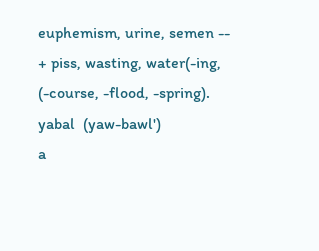euphemism, urine, semen -- + piss, wasting, water(-ing, (-course, -flood, -spring).
yabal  (yaw-bawl')
a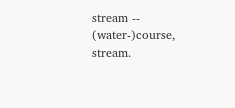stream -- (water-)course, stream.